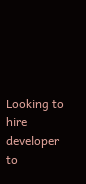Looking to hire developer to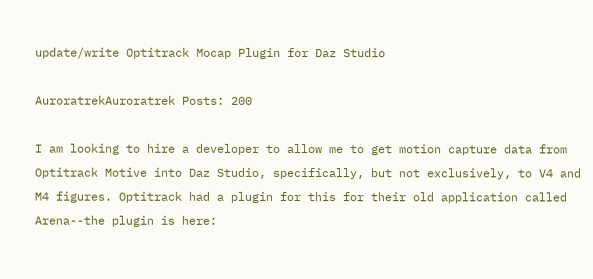update/write Optitrack Mocap Plugin for Daz Studio

AuroratrekAuroratrek Posts: 200

I am looking to hire a developer to allow me to get motion capture data from Optitrack Motive into Daz Studio, specifically, but not exclusively, to V4 and M4 figures. Optitrack had a plugin for this for their old application called Arena--the plugin is here: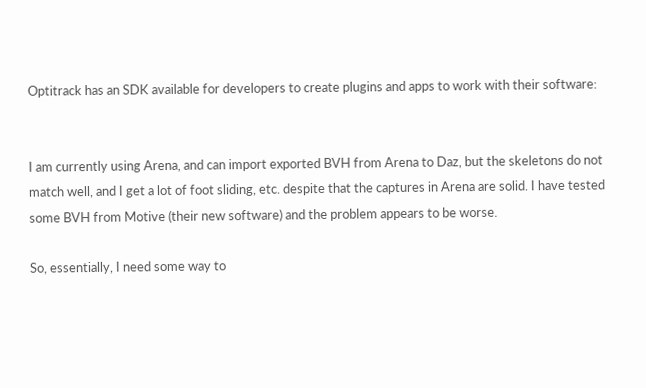Optitrack has an SDK available for developers to create plugins and apps to work with their software:


I am currently using Arena, and can import exported BVH from Arena to Daz, but the skeletons do not match well, and I get a lot of foot sliding, etc. despite that the captures in Arena are solid. I have tested some BVH from Motive (their new software) and the problem appears to be worse.

So, essentially, I need some way to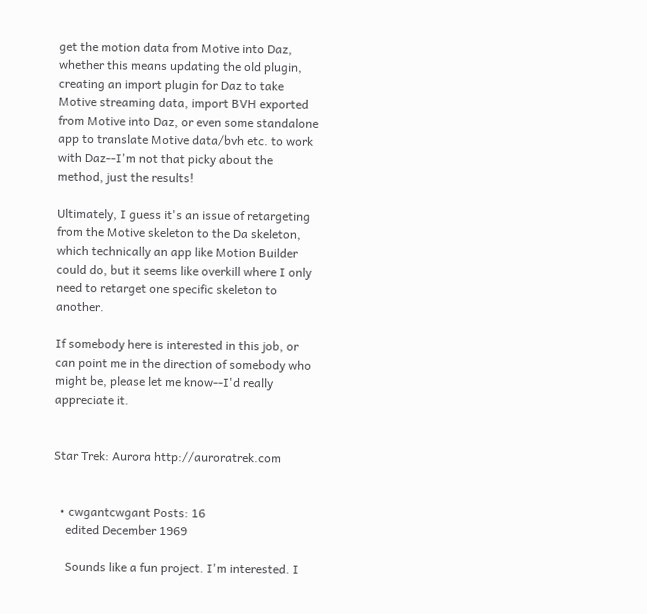get the motion data from Motive into Daz, whether this means updating the old plugin, creating an import plugin for Daz to take Motive streaming data, import BVH exported from Motive into Daz, or even some standalone app to translate Motive data/bvh etc. to work with Daz--I'm not that picky about the method, just the results!

Ultimately, I guess it's an issue of retargeting from the Motive skeleton to the Da skeleton, which technically an app like Motion Builder could do, but it seems like overkill where I only need to retarget one specific skeleton to another.

If somebody here is interested in this job, or can point me in the direction of somebody who might be, please let me know--I'd really appreciate it.


Star Trek: Aurora http://auroratrek.com


  • cwgantcwgant Posts: 16
    edited December 1969

    Sounds like a fun project. I'm interested. I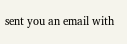sent you an email with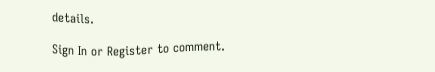details.

Sign In or Register to comment.